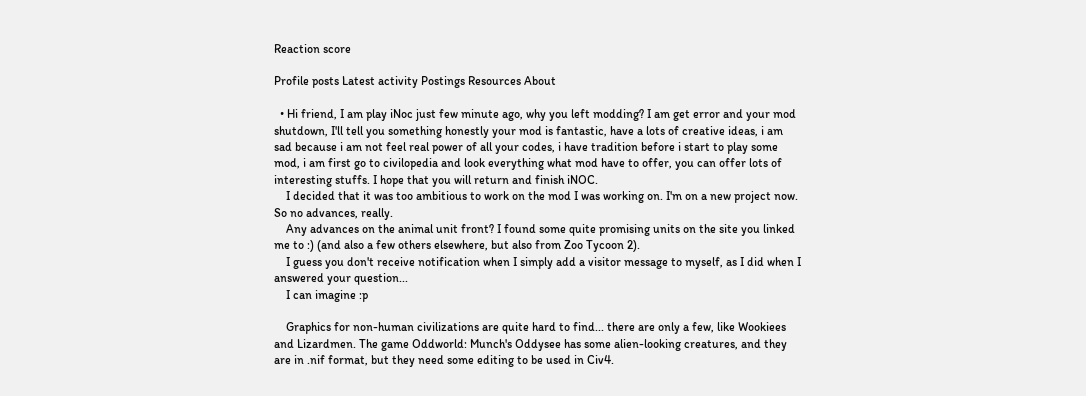Reaction score

Profile posts Latest activity Postings Resources About

  • Hi friend, I am play iNoc just few minute ago, why you left modding? I am get error and your mod shutdown, I'll tell you something honestly your mod is fantastic, have a lots of creative ideas, i am sad because i am not feel real power of all your codes, i have tradition before i start to play some mod, i am first go to civilopedia and look everything what mod have to offer, you can offer lots of interesting stuffs. I hope that you will return and finish iNOC.
    I decided that it was too ambitious to work on the mod I was working on. I'm on a new project now. So no advances, really.
    Any advances on the animal unit front? I found some quite promising units on the site you linked me to :) (and also a few others elsewhere, but also from Zoo Tycoon 2).
    I guess you don't receive notification when I simply add a visitor message to myself, as I did when I answered your question...
    I can imagine :p

    Graphics for non-human civilizations are quite hard to find... there are only a few, like Wookiees and Lizardmen. The game Oddworld: Munch's Oddysee has some alien-looking creatures, and they are in .nif format, but they need some editing to be used in Civ4.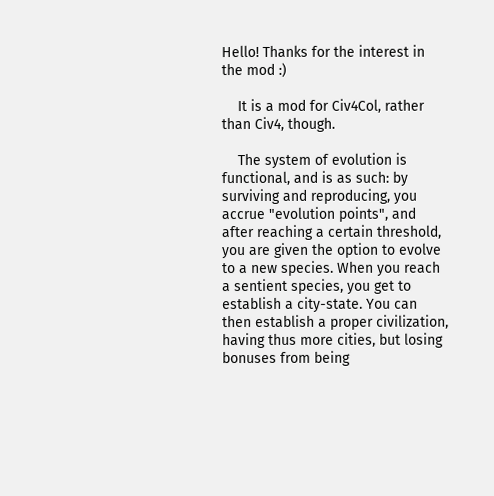Hello! Thanks for the interest in the mod :)

    It is a mod for Civ4Col, rather than Civ4, though.

    The system of evolution is functional, and is as such: by surviving and reproducing, you accrue "evolution points", and after reaching a certain threshold, you are given the option to evolve to a new species. When you reach a sentient species, you get to establish a city-state. You can then establish a proper civilization, having thus more cities, but losing bonuses from being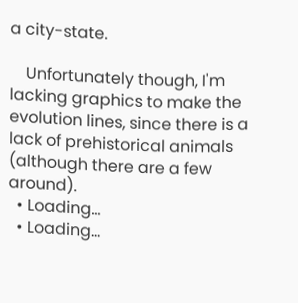a city-state.

    Unfortunately though, I'm lacking graphics to make the evolution lines, since there is a lack of prehistorical animals (although there are a few around).
  • Loading…
  • Loading…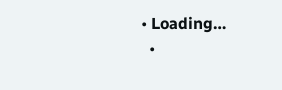• Loading…
  •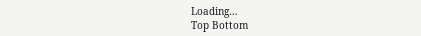Loading…
Top Bottom